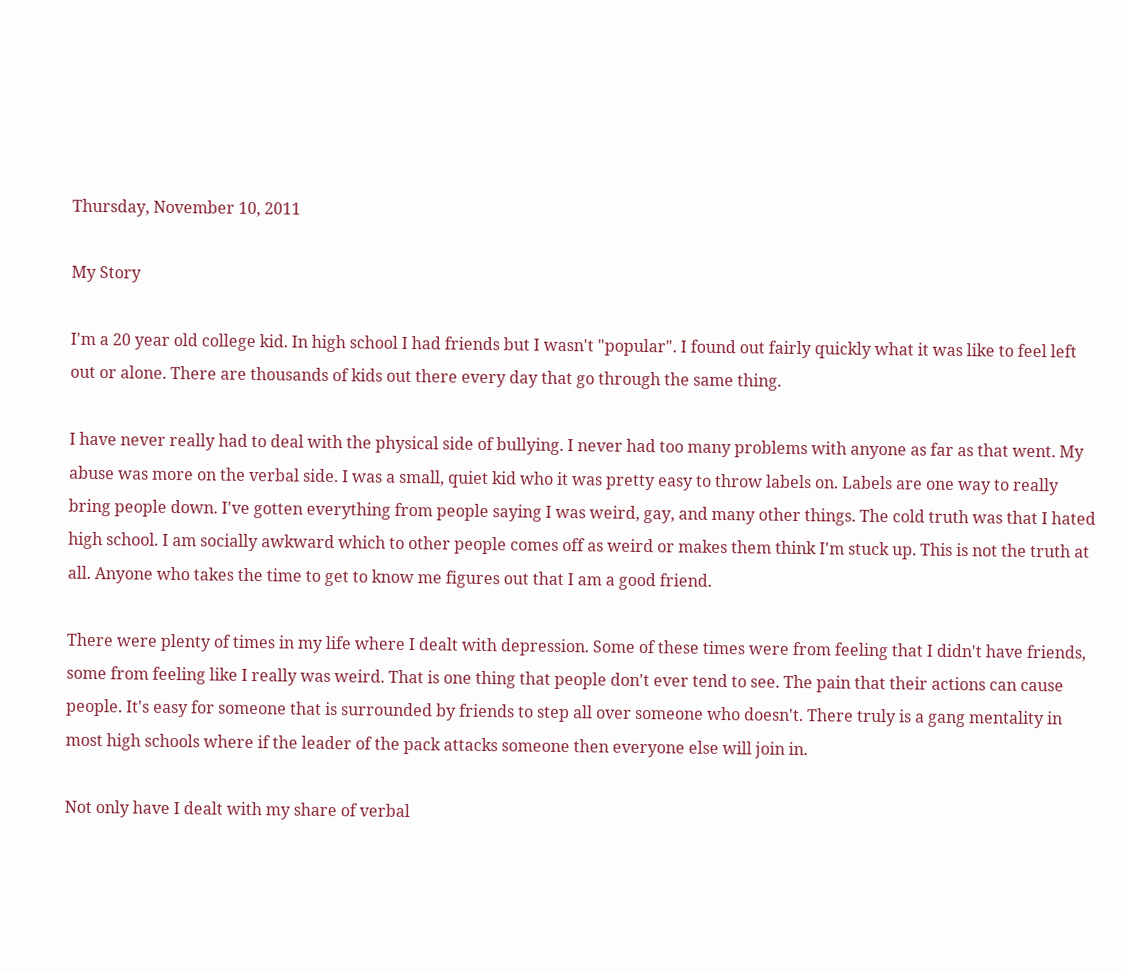Thursday, November 10, 2011

My Story

I'm a 20 year old college kid. In high school I had friends but I wasn't "popular". I found out fairly quickly what it was like to feel left out or alone. There are thousands of kids out there every day that go through the same thing.

I have never really had to deal with the physical side of bullying. I never had too many problems with anyone as far as that went. My abuse was more on the verbal side. I was a small, quiet kid who it was pretty easy to throw labels on. Labels are one way to really bring people down. I've gotten everything from people saying I was weird, gay, and many other things. The cold truth was that I hated high school. I am socially awkward which to other people comes off as weird or makes them think I'm stuck up. This is not the truth at all. Anyone who takes the time to get to know me figures out that I am a good friend.

There were plenty of times in my life where I dealt with depression. Some of these times were from feeling that I didn't have friends, some from feeling like I really was weird. That is one thing that people don't ever tend to see. The pain that their actions can cause people. It's easy for someone that is surrounded by friends to step all over someone who doesn't. There truly is a gang mentality in most high schools where if the leader of the pack attacks someone then everyone else will join in.

Not only have I dealt with my share of verbal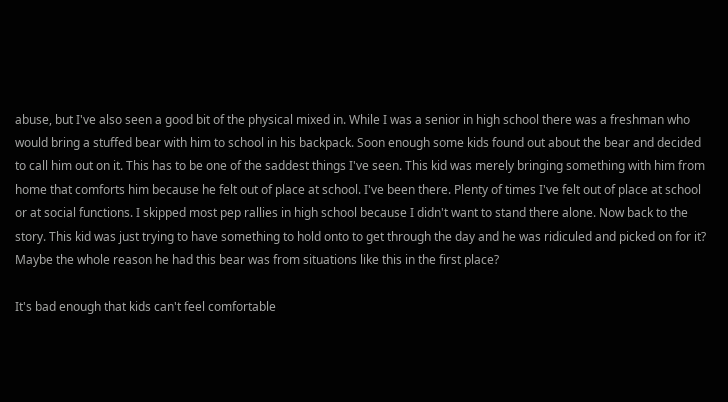abuse, but I've also seen a good bit of the physical mixed in. While I was a senior in high school there was a freshman who would bring a stuffed bear with him to school in his backpack. Soon enough some kids found out about the bear and decided to call him out on it. This has to be one of the saddest things I've seen. This kid was merely bringing something with him from home that comforts him because he felt out of place at school. I've been there. Plenty of times I've felt out of place at school or at social functions. I skipped most pep rallies in high school because I didn't want to stand there alone. Now back to the story. This kid was just trying to have something to hold onto to get through the day and he was ridiculed and picked on for it? Maybe the whole reason he had this bear was from situations like this in the first place?

It's bad enough that kids can't feel comfortable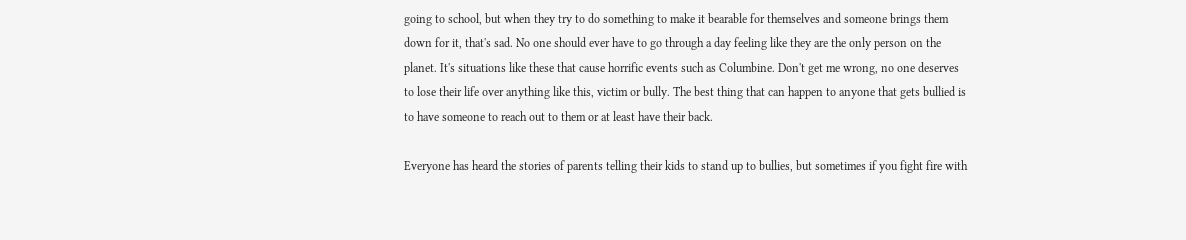going to school, but when they try to do something to make it bearable for themselves and someone brings them down for it, that's sad. No one should ever have to go through a day feeling like they are the only person on the planet. It's situations like these that cause horrific events such as Columbine. Don't get me wrong, no one deserves to lose their life over anything like this, victim or bully. The best thing that can happen to anyone that gets bullied is to have someone to reach out to them or at least have their back.

Everyone has heard the stories of parents telling their kids to stand up to bullies, but sometimes if you fight fire with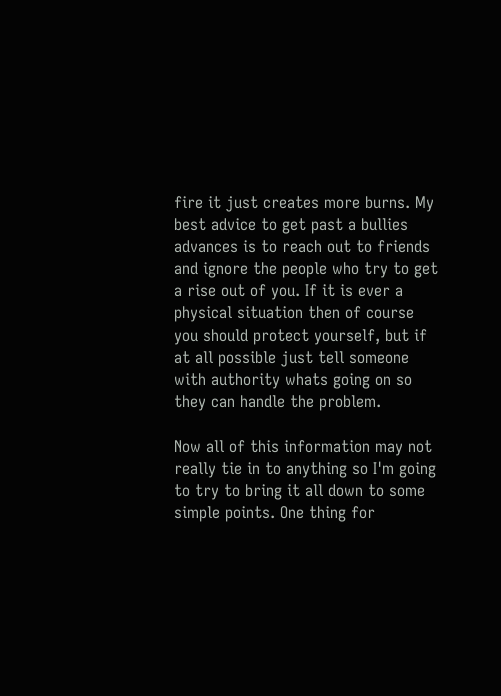fire it just creates more burns. My best advice to get past a bullies advances is to reach out to friends and ignore the people who try to get a rise out of you. If it is ever a physical situation then of course you should protect yourself, but if at all possible just tell someone with authority whats going on so they can handle the problem.

Now all of this information may not really tie in to anything so I'm going to try to bring it all down to some simple points. One thing for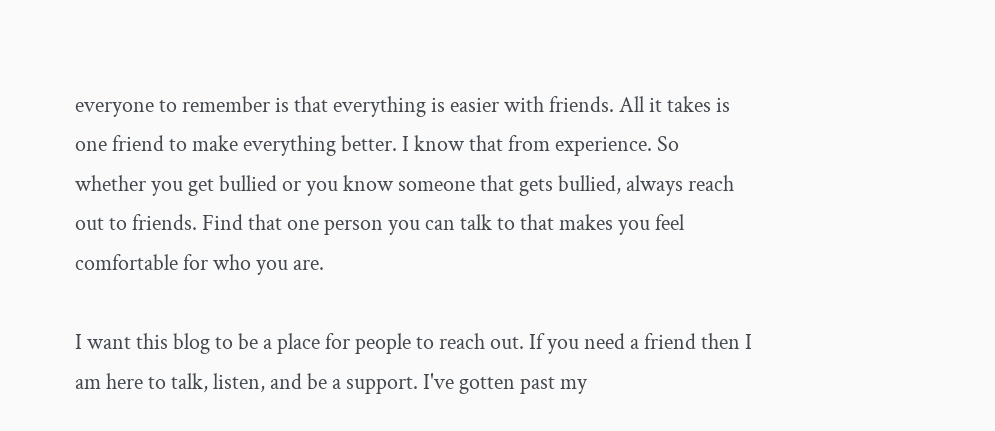everyone to remember is that everything is easier with friends. All it takes is one friend to make everything better. I know that from experience. So whether you get bullied or you know someone that gets bullied, always reach out to friends. Find that one person you can talk to that makes you feel comfortable for who you are.

I want this blog to be a place for people to reach out. If you need a friend then I am here to talk, listen, and be a support. I've gotten past my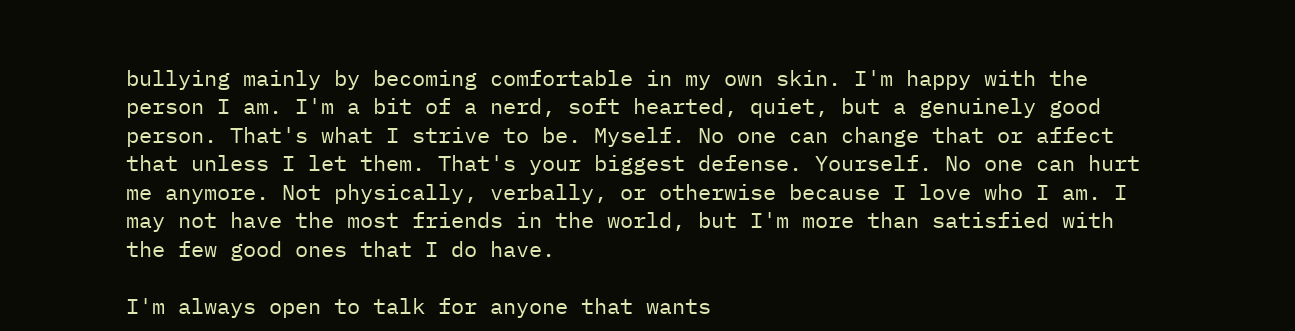bullying mainly by becoming comfortable in my own skin. I'm happy with the person I am. I'm a bit of a nerd, soft hearted, quiet, but a genuinely good person. That's what I strive to be. Myself. No one can change that or affect that unless I let them. That's your biggest defense. Yourself. No one can hurt me anymore. Not physically, verbally, or otherwise because I love who I am. I may not have the most friends in the world, but I'm more than satisfied with the few good ones that I do have.

I'm always open to talk for anyone that wants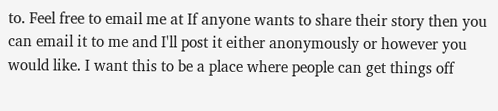to. Feel free to email me at If anyone wants to share their story then you can email it to me and I'll post it either anonymously or however you would like. I want this to be a place where people can get things off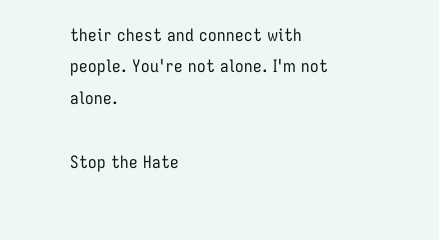their chest and connect with people. You're not alone. I'm not alone.

Stop the Hate